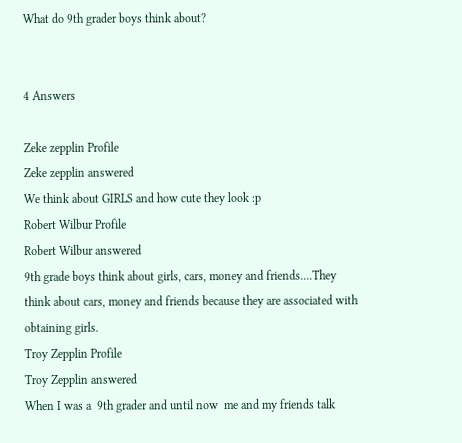What do 9th grader boys think about?


4 Answers

Zeke zepplin Profile
Zeke zepplin answered
We think about GIRLS and how cute they look :p
Robert Wilbur Profile
Robert Wilbur answered
9th grade boys think about girls, cars, money and friends....They think about cars, money and friends because they are associated with obtaining girls.
Troy Zepplin Profile
Troy Zepplin answered
When I was a  9th grader and until now  me and my friends talk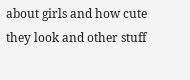about girls and how cute they look and other stuff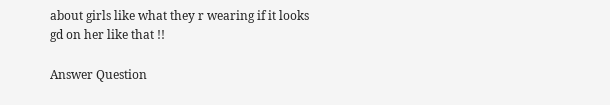about girls like what they r wearing if it looks gd on her like that !!

Answer Question